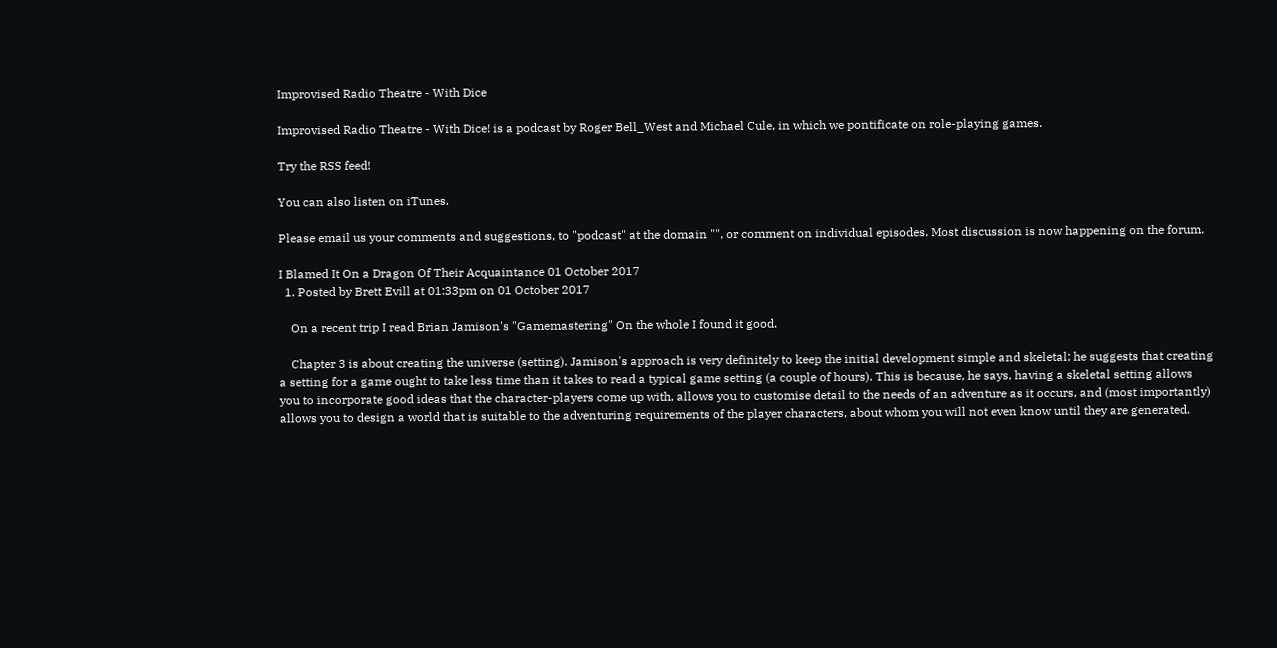Improvised Radio Theatre - With Dice

Improvised Radio Theatre - With Dice! is a podcast by Roger Bell_West and Michael Cule, in which we pontificate on role-playing games.

Try the RSS feed!

You can also listen on iTunes.

Please email us your comments and suggestions, to "podcast" at the domain "", or comment on individual episodes. Most discussion is now happening on the forum.

I Blamed It On a Dragon Of Their Acquaintance 01 October 2017
  1. Posted by Brett Evill at 01:33pm on 01 October 2017

    On a recent trip I read Brian Jamison's "Gamemastering" On the whole I found it good.

    Chapter 3 is about creating the universe (setting). Jamison's approach is very definitely to keep the initial development simple and skeletal; he suggests that creating a setting for a game ought to take less time than it takes to read a typical game setting (a couple of hours). This is because, he says, having a skeletal setting allows you to incorporate good ideas that the character-players come up with, allows you to customise detail to the needs of an adventure as it occurs, and (most importantly) allows you to design a world that is suitable to the adventuring requirements of the player characters, about whom you will not even know until they are generated.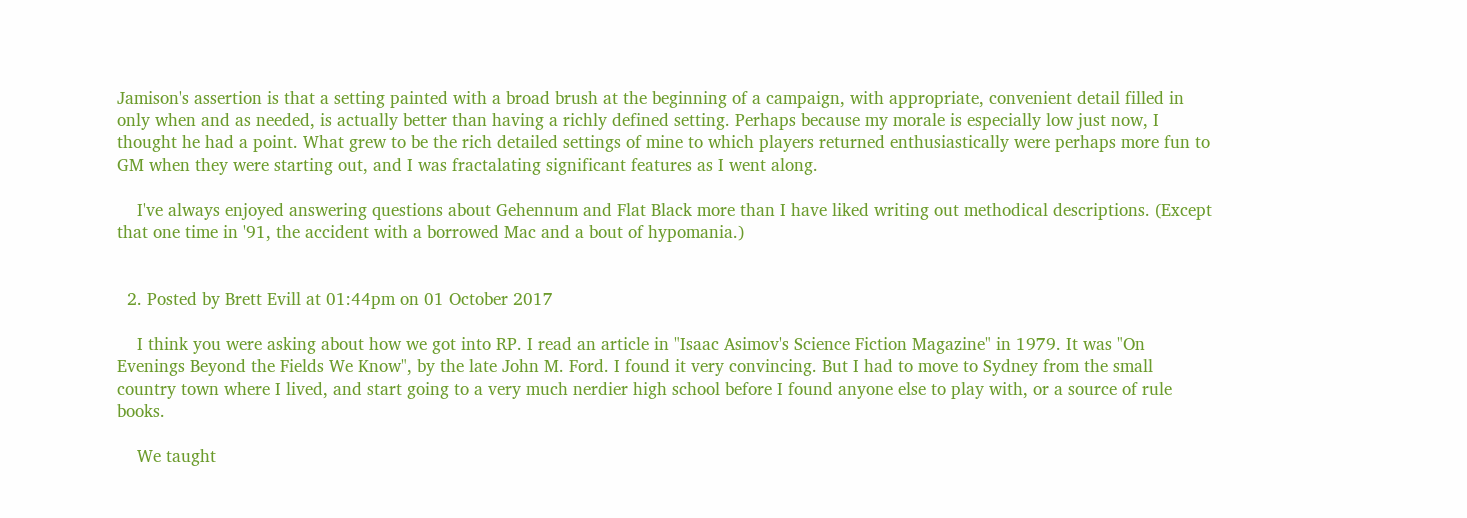Jamison's assertion is that a setting painted with a broad brush at the beginning of a campaign, with appropriate, convenient detail filled in only when and as needed, is actually better than having a richly defined setting. Perhaps because my morale is especially low just now, I thought he had a point. What grew to be the rich detailed settings of mine to which players returned enthusiastically were perhaps more fun to GM when they were starting out, and I was fractalating significant features as I went along.

    I've always enjoyed answering questions about Gehennum and Flat Black more than I have liked writing out methodical descriptions. (Except that one time in '91, the accident with a borrowed Mac and a bout of hypomania.)


  2. Posted by Brett Evill at 01:44pm on 01 October 2017

    I think you were asking about how we got into RP. I read an article in "Isaac Asimov's Science Fiction Magazine" in 1979. It was "On Evenings Beyond the Fields We Know", by the late John M. Ford. I found it very convincing. But I had to move to Sydney from the small country town where I lived, and start going to a very much nerdier high school before I found anyone else to play with, or a source of rule books.

    We taught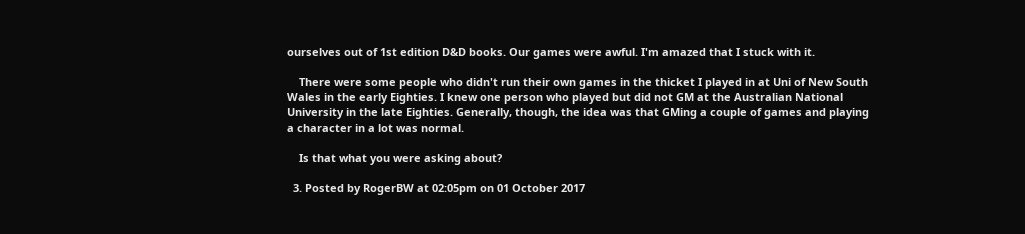ourselves out of 1st edition D&D books. Our games were awful. I'm amazed that I stuck with it.

    There were some people who didn't run their own games in the thicket I played in at Uni of New South Wales in the early Eighties. I knew one person who played but did not GM at the Australian National University in the late Eighties. Generally, though, the idea was that GMing a couple of games and playing a character in a lot was normal.

    Is that what you were asking about?

  3. Posted by RogerBW at 02:05pm on 01 October 2017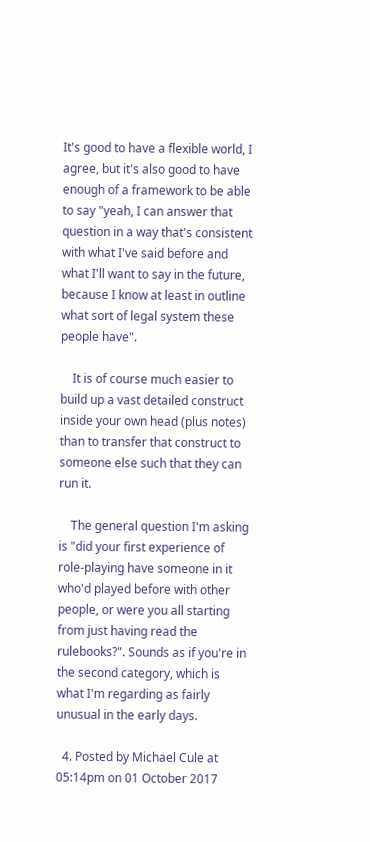It's good to have a flexible world, I agree, but it's also good to have enough of a framework to be able to say "yeah, I can answer that question in a way that's consistent with what I've said before and what I'll want to say in the future, because I know at least in outline what sort of legal system these people have".

    It is of course much easier to build up a vast detailed construct inside your own head (plus notes) than to transfer that construct to someone else such that they can run it.

    The general question I'm asking is "did your first experience of role-playing have someone in it who'd played before with other people, or were you all starting from just having read the rulebooks?". Sounds as if you're in the second category, which is what I'm regarding as fairly unusual in the early days.

  4. Posted by Michael Cule at 05:14pm on 01 October 2017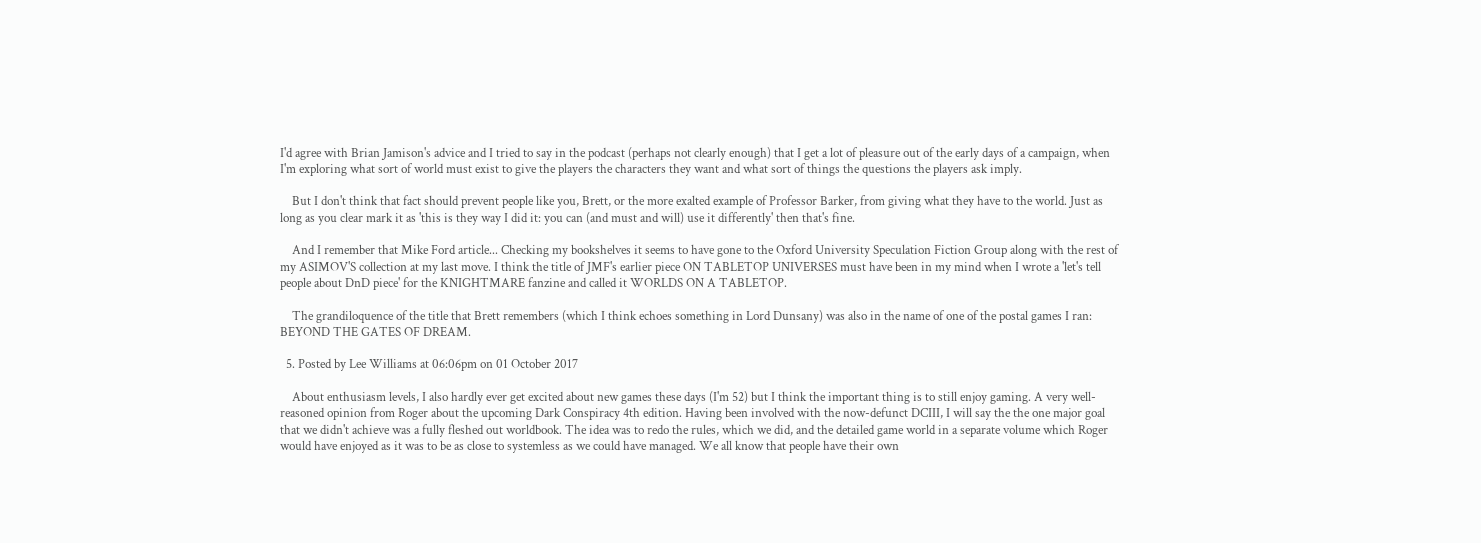I'd agree with Brian Jamison's advice and I tried to say in the podcast (perhaps not clearly enough) that I get a lot of pleasure out of the early days of a campaign, when I'm exploring what sort of world must exist to give the players the characters they want and what sort of things the questions the players ask imply.

    But I don't think that fact should prevent people like you, Brett, or the more exalted example of Professor Barker, from giving what they have to the world. Just as long as you clear mark it as 'this is they way I did it: you can (and must and will) use it differently' then that's fine.

    And I remember that Mike Ford article... Checking my bookshelves it seems to have gone to the Oxford University Speculation Fiction Group along with the rest of my ASIMOV'S collection at my last move. I think the title of JMF's earlier piece ON TABLETOP UNIVERSES must have been in my mind when I wrote a 'let's tell people about DnD piece' for the KNIGHTMARE fanzine and called it WORLDS ON A TABLETOP.

    The grandiloquence of the title that Brett remembers (which I think echoes something in Lord Dunsany) was also in the name of one of the postal games I ran: BEYOND THE GATES OF DREAM.

  5. Posted by Lee Williams at 06:06pm on 01 October 2017

    About enthusiasm levels, I also hardly ever get excited about new games these days (I'm 52) but I think the important thing is to still enjoy gaming. A very well-reasoned opinion from Roger about the upcoming Dark Conspiracy 4th edition. Having been involved with the now-defunct DCIII, I will say the the one major goal that we didn't achieve was a fully fleshed out worldbook. The idea was to redo the rules, which we did, and the detailed game world in a separate volume which Roger would have enjoyed as it was to be as close to systemless as we could have managed. We all know that people have their own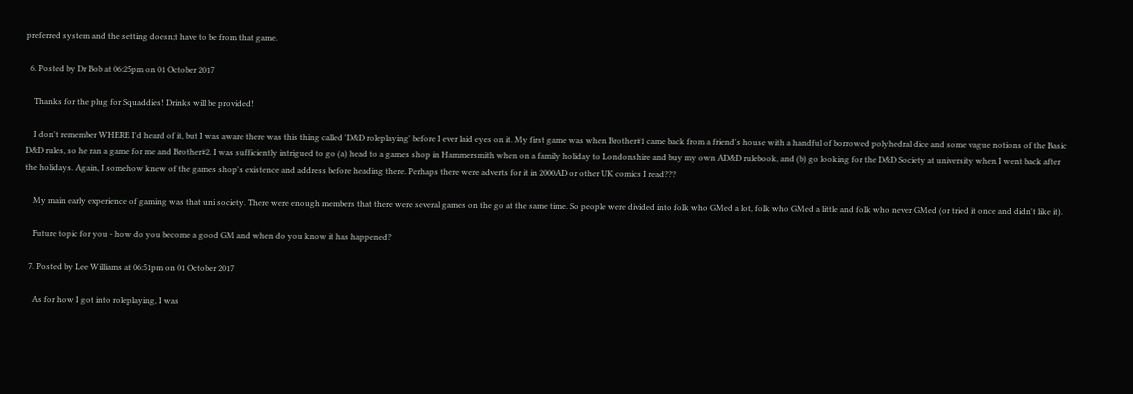preferred system and the setting doesn;t have to be from that game.

  6. Posted by Dr Bob at 06:25pm on 01 October 2017

    Thanks for the plug for Squaddies! Drinks will be provided!

    I don't remember WHERE I'd heard of it, but I was aware there was this thing called 'D&D roleplaying' before I ever laid eyes on it. My first game was when Brother#1 came back from a friend's house with a handful of borrowed polyhedral dice and some vague notions of the Basic D&D rules, so he ran a game for me and Brother#2. I was sufficiently intrigued to go (a) head to a games shop in Hammersmith when on a family holiday to Londonshire and buy my own AD&D rulebook, and (b) go looking for the D&D Society at university when I went back after the holidays. Again, I somehow knew of the games shop's existence and address before heading there. Perhaps there were adverts for it in 2000AD or other UK comics I read???

    My main early experience of gaming was that uni society. There were enough members that there were several games on the go at the same time. So people were divided into folk who GMed a lot, folk who GMed a little and folk who never GMed (or tried it once and didn't like it).

    Future topic for you - how do you become a good GM and when do you know it has happened?

  7. Posted by Lee Williams at 06:51pm on 01 October 2017

    As for how I got into roleplaying, I was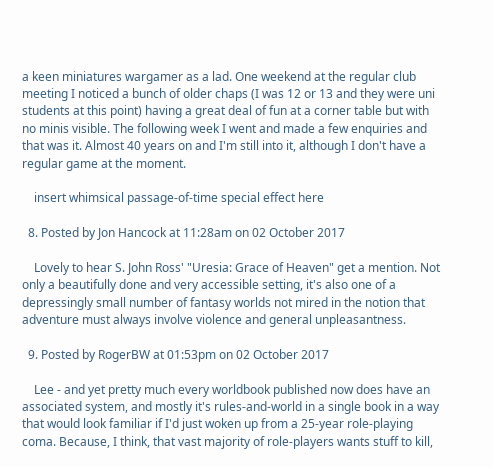a keen miniatures wargamer as a lad. One weekend at the regular club meeting I noticed a bunch of older chaps (I was 12 or 13 and they were uni students at this point) having a great deal of fun at a corner table but with no minis visible. The following week I went and made a few enquiries and that was it. Almost 40 years on and I'm still into it, although I don't have a regular game at the moment.

    insert whimsical passage-of-time special effect here

  8. Posted by Jon Hancock at 11:28am on 02 October 2017

    Lovely to hear S. John Ross' "Uresia: Grace of Heaven" get a mention. Not only a beautifully done and very accessible setting, it's also one of a depressingly small number of fantasy worlds not mired in the notion that adventure must always involve violence and general unpleasantness.

  9. Posted by RogerBW at 01:53pm on 02 October 2017

    Lee - and yet pretty much every worldbook published now does have an associated system, and mostly it's rules-and-world in a single book in a way that would look familiar if I'd just woken up from a 25-year role-playing coma. Because, I think, that vast majority of role-players wants stuff to kill,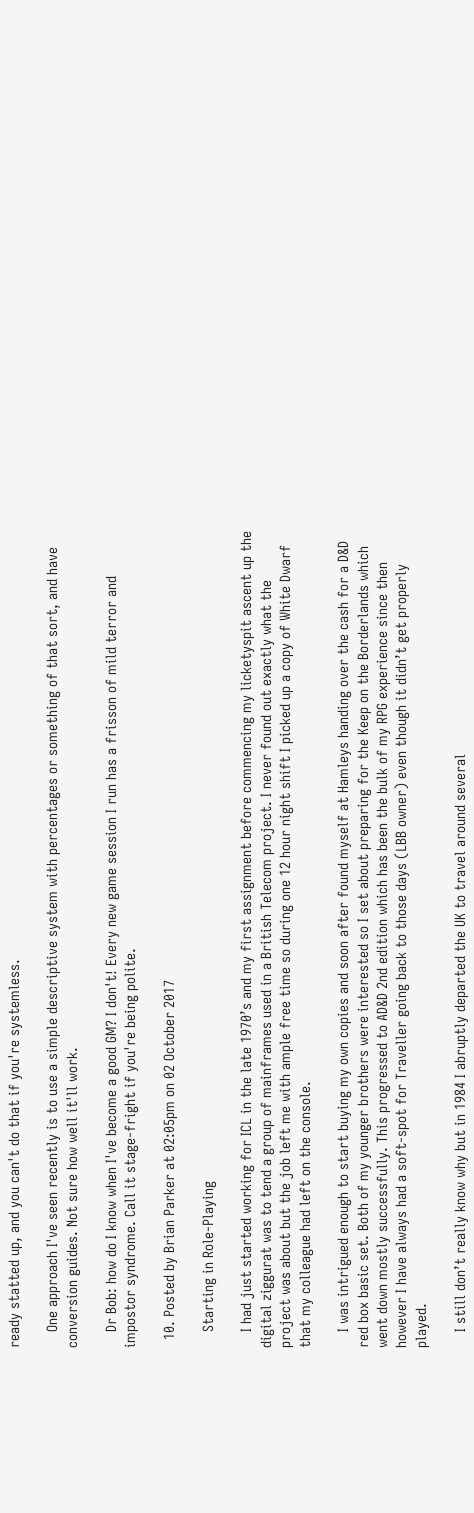ready statted up, and you can't do that if you're systemless.

    One approach I've seen recently is to use a simple descriptive system with percentages or something of that sort, and have conversion guides. Not sure how well it'll work.

    Dr Bob: how do I know when I've become a good GM? I don't! Every new game session I run has a frisson of mild terror and impostor syndrome. Call it stage-fright if you're being polite.

  10. Posted by Brian Parker at 02:05pm on 02 October 2017

    Starting in Role-Playing

    I had just started working for ICL in the late 1970’s and my first assignment before commencing my licketyspit ascent up the digital ziggurat was to tend a group of mainframes used in a British Telecom project. I never found out exactly what the project was about but the job left me with ample free time so during one 12 hour night shift I picked up a copy of White Dwarf that my colleague had left on the console.

    I was intrigued enough to start buying my own copies and soon after found myself at Hamleys handing over the cash for a D&D red box basic set. Both of my younger brothers were interested so I set about preparing for the Keep on the Borderlands which went down mostly successfully. This progressed to AD&D 2nd edition which has been the bulk of my RPG experience since then however I have always had a soft-spot for Traveller going back to those days (LBB owner) even though it didn’t get properly played.

    I still don’t really know why but in 1984 I abruptly departed the UK to travel around several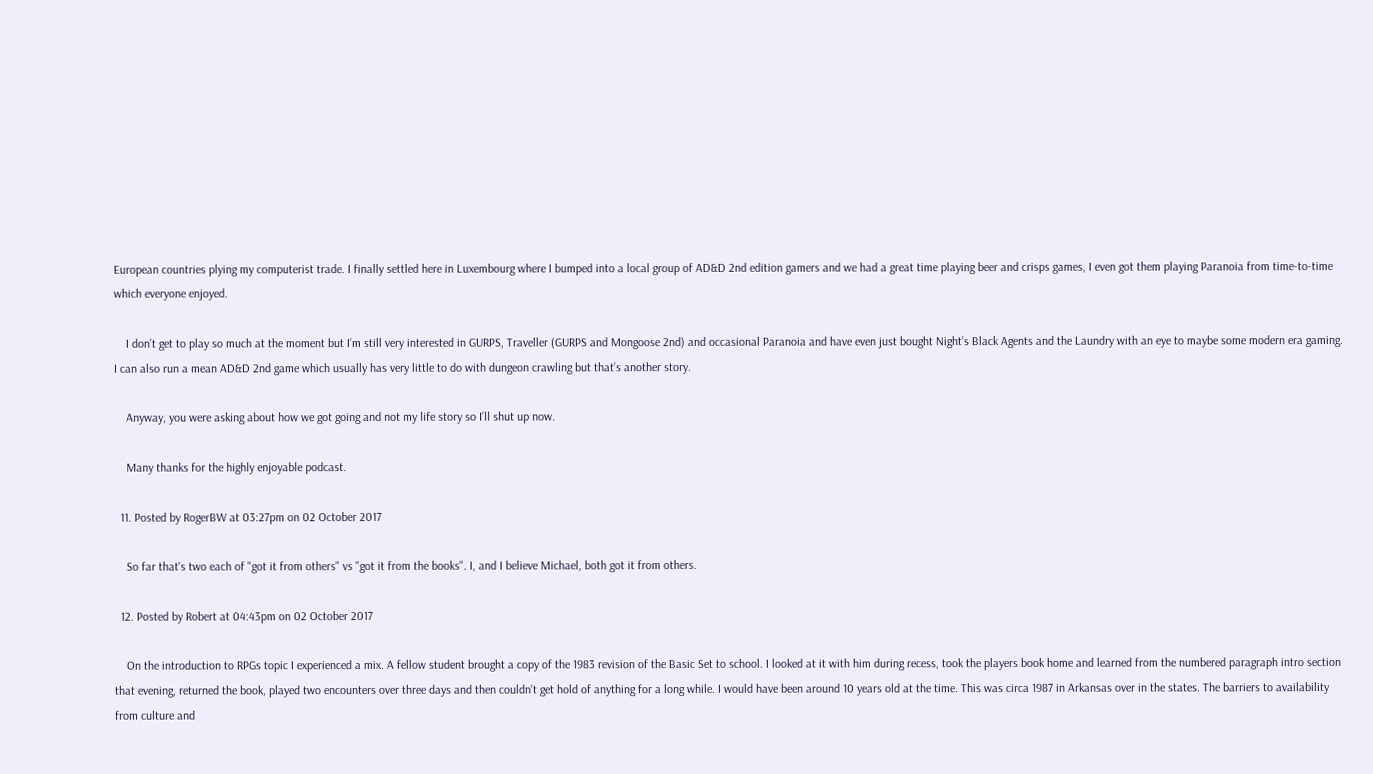European countries plying my computerist trade. I finally settled here in Luxembourg where I bumped into a local group of AD&D 2nd edition gamers and we had a great time playing beer and crisps games, I even got them playing Paranoia from time-to-time which everyone enjoyed.

    I don’t get to play so much at the moment but I’m still very interested in GURPS, Traveller (GURPS and Mongoose 2nd) and occasional Paranoia and have even just bought Night’s Black Agents and the Laundry with an eye to maybe some modern era gaming. I can also run a mean AD&D 2nd game which usually has very little to do with dungeon crawling but that’s another story.

    Anyway, you were asking about how we got going and not my life story so I’ll shut up now.

    Many thanks for the highly enjoyable podcast.

  11. Posted by RogerBW at 03:27pm on 02 October 2017

    So far that's two each of "got it from others" vs "got it from the books". I, and I believe Michael, both got it from others.

  12. Posted by Robert at 04:43pm on 02 October 2017

    On the introduction to RPGs topic I experienced a mix. A fellow student brought a copy of the 1983 revision of the Basic Set to school. I looked at it with him during recess, took the players book home and learned from the numbered paragraph intro section that evening, returned the book, played two encounters over three days and then couldn't get hold of anything for a long while. I would have been around 10 years old at the time. This was circa 1987 in Arkansas over in the states. The barriers to availability from culture and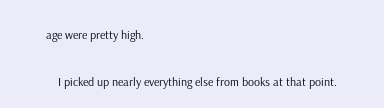age were pretty high.

    I picked up nearly everything else from books at that point.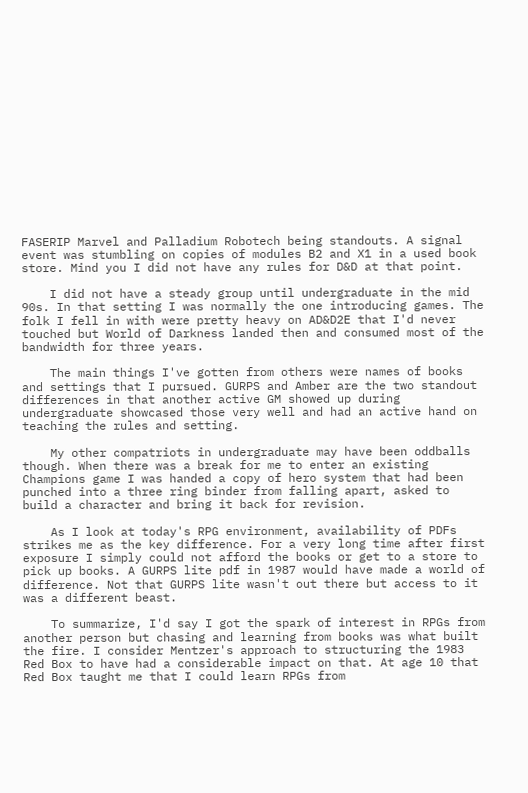FASERIP Marvel and Palladium Robotech being standouts. A signal event was stumbling on copies of modules B2 and X1 in a used book store. Mind you I did not have any rules for D&D at that point.

    I did not have a steady group until undergraduate in the mid 90s. In that setting I was normally the one introducing games. The folk I fell in with were pretty heavy on AD&D2E that I'd never touched but World of Darkness landed then and consumed most of the bandwidth for three years.

    The main things I've gotten from others were names of books and settings that I pursued. GURPS and Amber are the two standout differences in that another active GM showed up during undergraduate showcased those very well and had an active hand on teaching the rules and setting.

    My other compatriots in undergraduate may have been oddballs though. When there was a break for me to enter an existing Champions game I was handed a copy of hero system that had been punched into a three ring binder from falling apart, asked to build a character and bring it back for revision.

    As I look at today's RPG environment, availability of PDFs strikes me as the key difference. For a very long time after first exposure I simply could not afford the books or get to a store to pick up books. A GURPS lite pdf in 1987 would have made a world of difference. Not that GURPS lite wasn't out there but access to it was a different beast.

    To summarize, I'd say I got the spark of interest in RPGs from another person but chasing and learning from books was what built the fire. I consider Mentzer's approach to structuring the 1983 Red Box to have had a considerable impact on that. At age 10 that Red Box taught me that I could learn RPGs from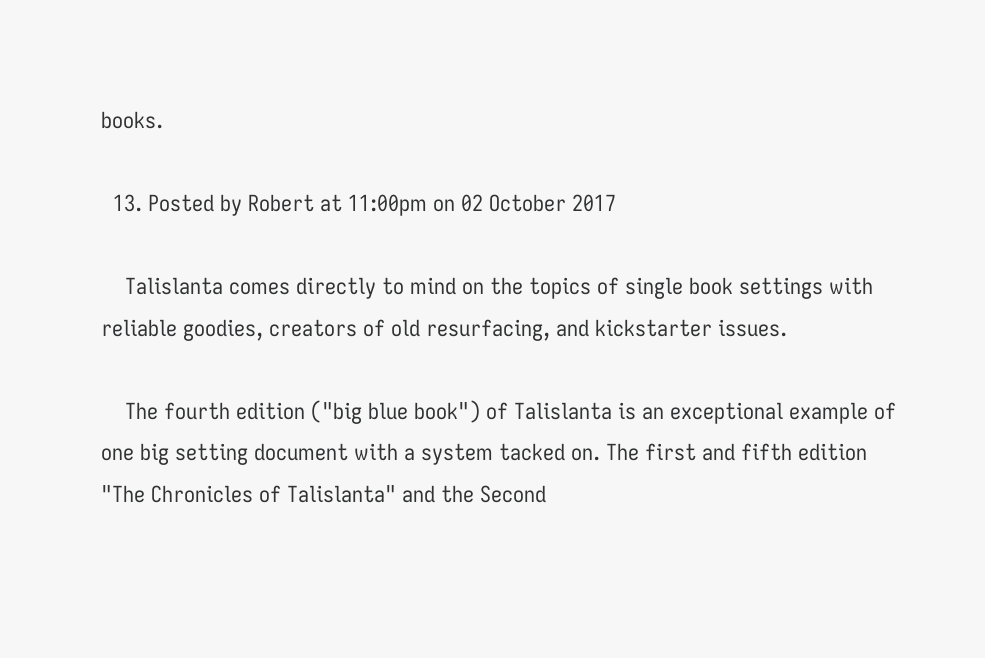books.

  13. Posted by Robert at 11:00pm on 02 October 2017

    Talislanta comes directly to mind on the topics of single book settings with reliable goodies, creators of old resurfacing, and kickstarter issues.

    The fourth edition ("big blue book") of Talislanta is an exceptional example of one big setting document with a system tacked on. The first and fifth edition "The Chronicles of Talislanta" and the Second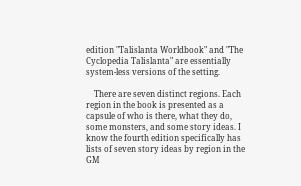edition "Talislanta Worldbook" and "The Cyclopedia Talislanta" are essentially system-less versions of the setting.

    There are seven distinct regions. Each region in the book is presented as a capsule of who is there, what they do, some monsters, and some story ideas. I know the fourth edition specifically has lists of seven story ideas by region in the GM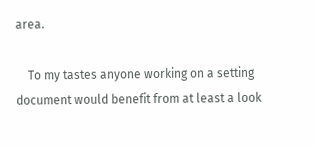area.

    To my tastes anyone working on a setting document would benefit from at least a look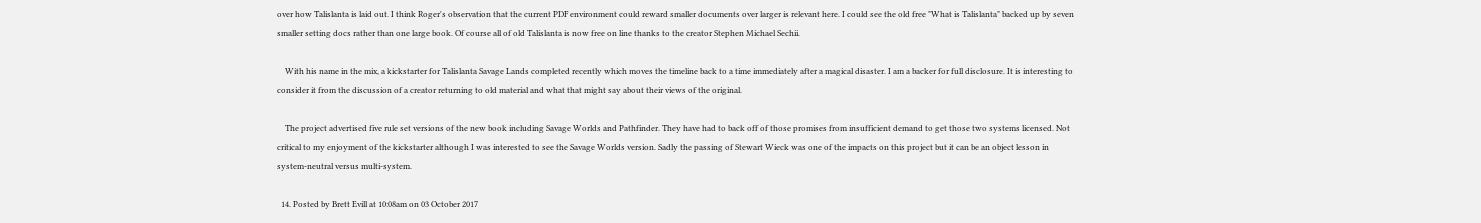over how Talislanta is laid out. I think Roger's observation that the current PDF environment could reward smaller documents over larger is relevant here. I could see the old free "What is Talislanta" backed up by seven smaller setting docs rather than one large book. Of course all of old Talislanta is now free on line thanks to the creator Stephen Michael Sechii.

    With his name in the mix, a kickstarter for Talislanta Savage Lands completed recently which moves the timeline back to a time immediately after a magical disaster. I am a backer for full disclosure. It is interesting to consider it from the discussion of a creator returning to old material and what that might say about their views of the original.

    The project advertised five rule set versions of the new book including Savage Worlds and Pathfinder. They have had to back off of those promises from insufficient demand to get those two systems licensed. Not critical to my enjoyment of the kickstarter although I was interested to see the Savage Worlds version. Sadly the passing of Stewart Wieck was one of the impacts on this project but it can be an object lesson in system-neutral versus multi-system.

  14. Posted by Brett Evill at 10:08am on 03 October 2017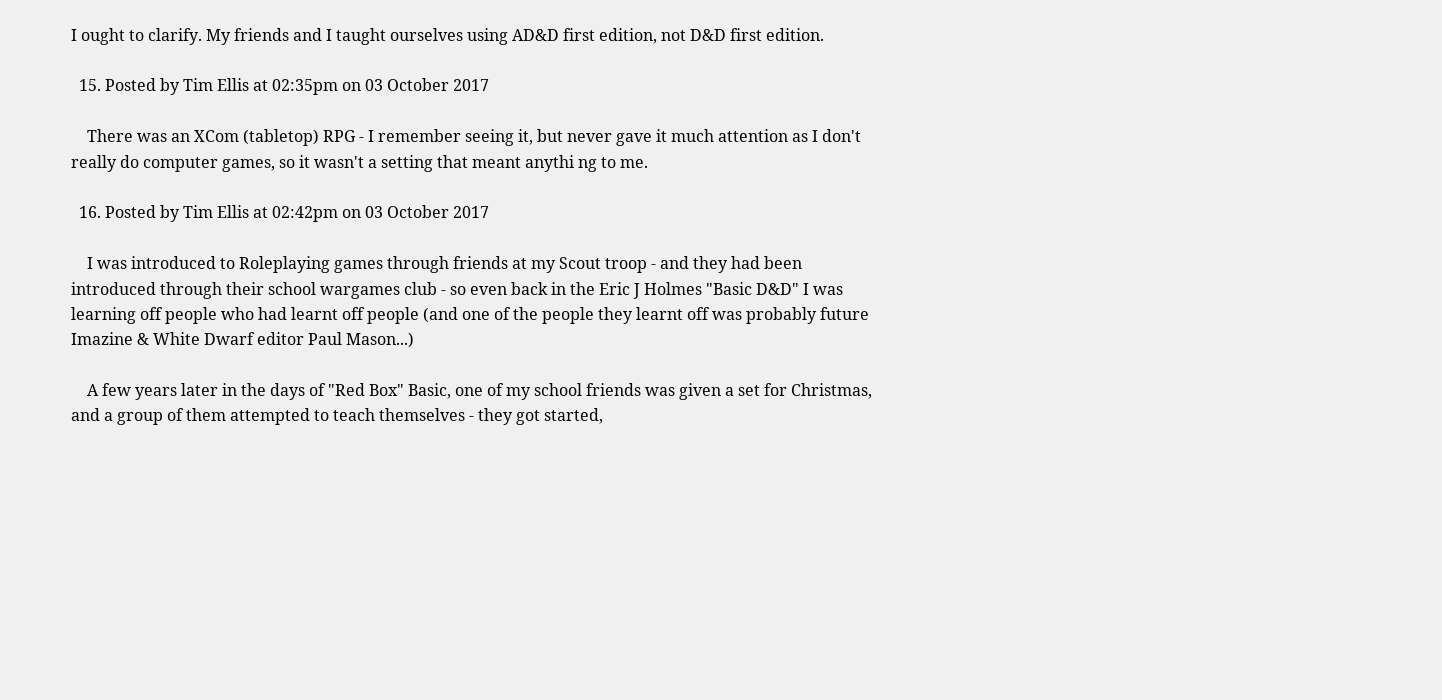I ought to clarify. My friends and I taught ourselves using AD&D first edition, not D&D first edition.

  15. Posted by Tim Ellis at 02:35pm on 03 October 2017

    There was an XCom (tabletop) RPG - I remember seeing it, but never gave it much attention as I don't really do computer games, so it wasn't a setting that meant anythi ng to me.

  16. Posted by Tim Ellis at 02:42pm on 03 October 2017

    I was introduced to Roleplaying games through friends at my Scout troop - and they had been introduced through their school wargames club - so even back in the Eric J Holmes "Basic D&D" I was learning off people who had learnt off people (and one of the people they learnt off was probably future Imazine & White Dwarf editor Paul Mason...)

    A few years later in the days of "Red Box" Basic, one of my school friends was given a set for Christmas, and a group of them attempted to teach themselves - they got started,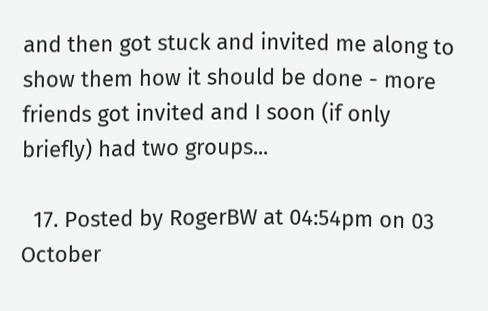and then got stuck and invited me along to show them how it should be done - more friends got invited and I soon (if only briefly) had two groups...

  17. Posted by RogerBW at 04:54pm on 03 October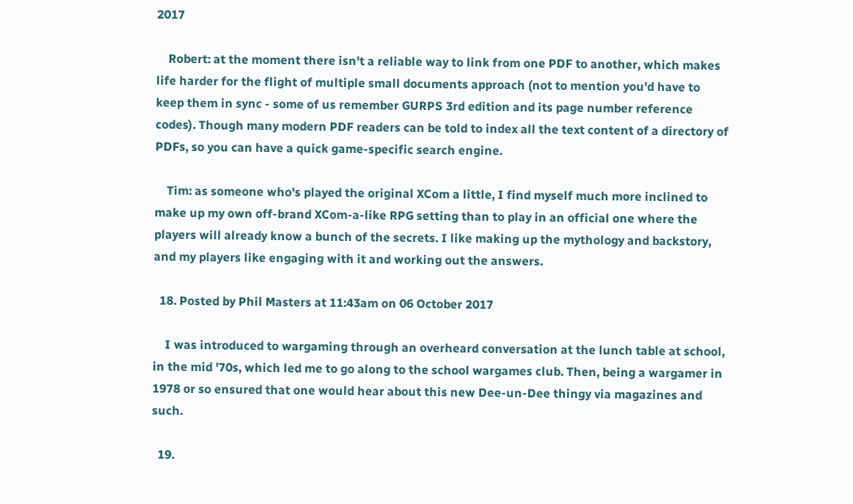2017

    Robert: at the moment there isn't a reliable way to link from one PDF to another, which makes life harder for the flight of multiple small documents approach (not to mention you'd have to keep them in sync - some of us remember GURPS 3rd edition and its page number reference codes). Though many modern PDF readers can be told to index all the text content of a directory of PDFs, so you can have a quick game-specific search engine.

    Tim: as someone who's played the original XCom a little, I find myself much more inclined to make up my own off-brand XCom-a-like RPG setting than to play in an official one where the players will already know a bunch of the secrets. I like making up the mythology and backstory, and my players like engaging with it and working out the answers.

  18. Posted by Phil Masters at 11:43am on 06 October 2017

    I was introduced to wargaming through an overheard conversation at the lunch table at school, in the mid '70s, which led me to go along to the school wargames club. Then, being a wargamer in 1978 or so ensured that one would hear about this new Dee-un-Dee thingy via magazines and such.

  19.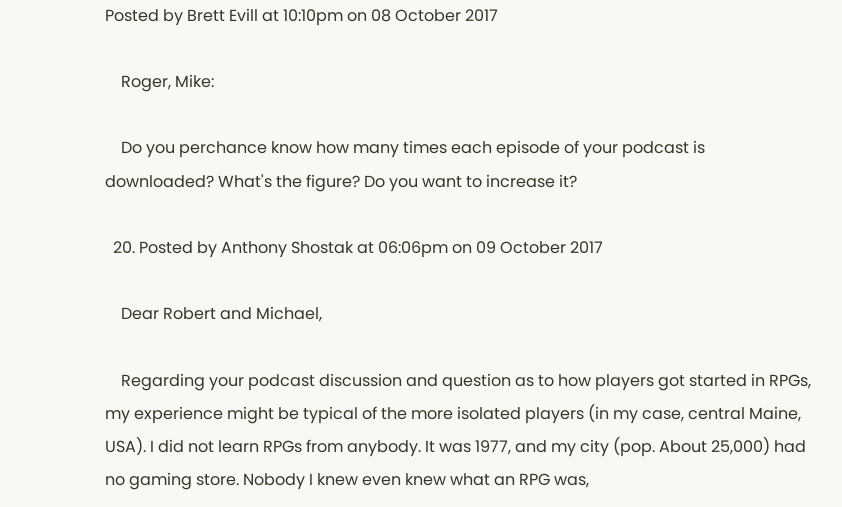Posted by Brett Evill at 10:10pm on 08 October 2017

    Roger, Mike:

    Do you perchance know how many times each episode of your podcast is downloaded? What's the figure? Do you want to increase it?

  20. Posted by Anthony Shostak at 06:06pm on 09 October 2017

    Dear Robert and Michael,

    Regarding your podcast discussion and question as to how players got started in RPGs, my experience might be typical of the more isolated players (in my case, central Maine, USA). I did not learn RPGs from anybody. It was 1977, and my city (pop. About 25,000) had no gaming store. Nobody I knew even knew what an RPG was,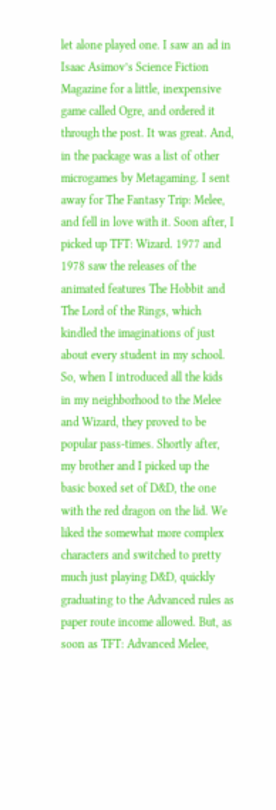let alone played one. I saw an ad in Isaac Asimov’s Science Fiction Magazine for a little, inexpensive game called Ogre, and ordered it through the post. It was great. And, in the package was a list of other microgames by Metagaming. I sent away for The Fantasy Trip: Melee, and fell in love with it. Soon after, I picked up TFT: Wizard. 1977 and 1978 saw the releases of the animated features The Hobbit and The Lord of the Rings, which kindled the imaginations of just about every student in my school. So, when I introduced all the kids in my neighborhood to the Melee and Wizard, they proved to be popular pass-times. Shortly after, my brother and I picked up the basic boxed set of D&D, the one with the red dragon on the lid. We liked the somewhat more complex characters and switched to pretty much just playing D&D, quickly graduating to the Advanced rules as paper route income allowed. But, as soon as TFT: Advanced Melee,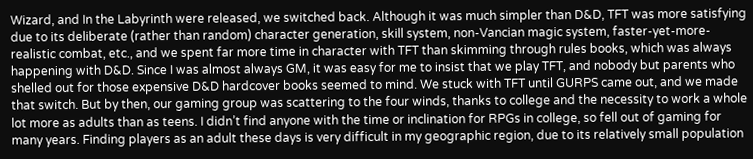Wizard, and In the Labyrinth were released, we switched back. Although it was much simpler than D&D, TFT was more satisfying due to its deliberate (rather than random) character generation, skill system, non-Vancian magic system, faster-yet-more-realistic combat, etc., and we spent far more time in character with TFT than skimming through rules books, which was always happening with D&D. Since I was almost always GM, it was easy for me to insist that we play TFT, and nobody but parents who shelled out for those expensive D&D hardcover books seemed to mind. We stuck with TFT until GURPS came out, and we made that switch. But by then, our gaming group was scattering to the four winds, thanks to college and the necessity to work a whole lot more as adults than as teens. I didn’t find anyone with the time or inclination for RPGs in college, so fell out of gaming for many years. Finding players as an adult these days is very difficult in my geographic region, due to its relatively small population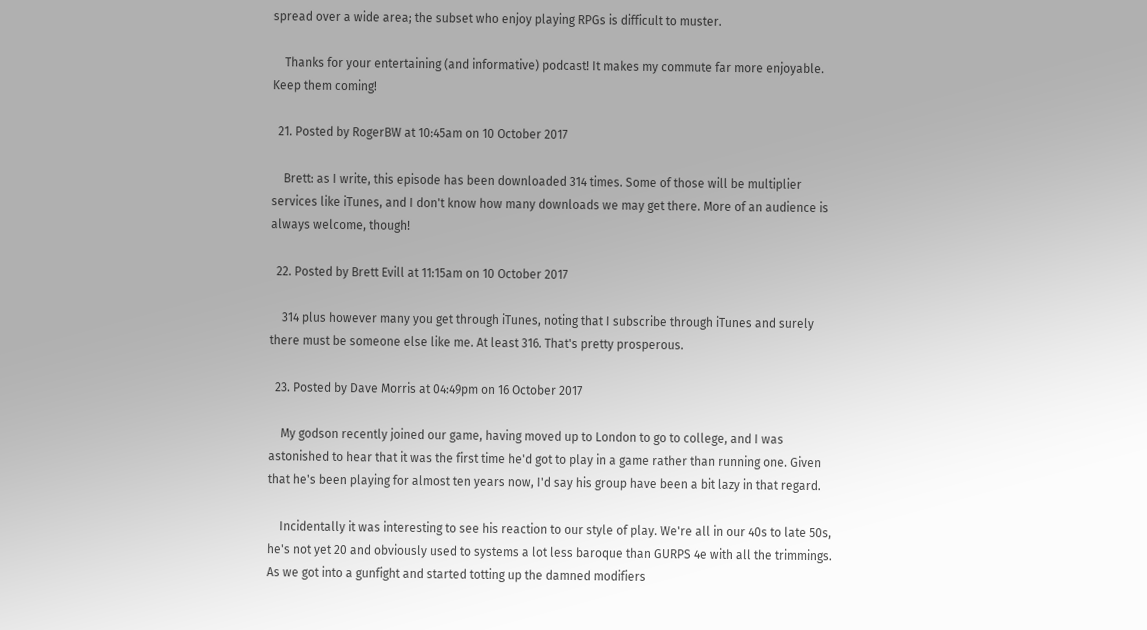spread over a wide area; the subset who enjoy playing RPGs is difficult to muster.

    Thanks for your entertaining (and informative) podcast! It makes my commute far more enjoyable. Keep them coming!

  21. Posted by RogerBW at 10:45am on 10 October 2017

    Brett: as I write, this episode has been downloaded 314 times. Some of those will be multiplier services like iTunes, and I don't know how many downloads we may get there. More of an audience is always welcome, though!

  22. Posted by Brett Evill at 11:15am on 10 October 2017

    314 plus however many you get through iTunes, noting that I subscribe through iTunes and surely there must be someone else like me. At least 316. That's pretty prosperous.

  23. Posted by Dave Morris at 04:49pm on 16 October 2017

    My godson recently joined our game, having moved up to London to go to college, and I was astonished to hear that it was the first time he'd got to play in a game rather than running one. Given that he's been playing for almost ten years now, I'd say his group have been a bit lazy in that regard.

    Incidentally it was interesting to see his reaction to our style of play. We're all in our 40s to late 50s, he's not yet 20 and obviously used to systems a lot less baroque than GURPS 4e with all the trimmings. As we got into a gunfight and started totting up the damned modifiers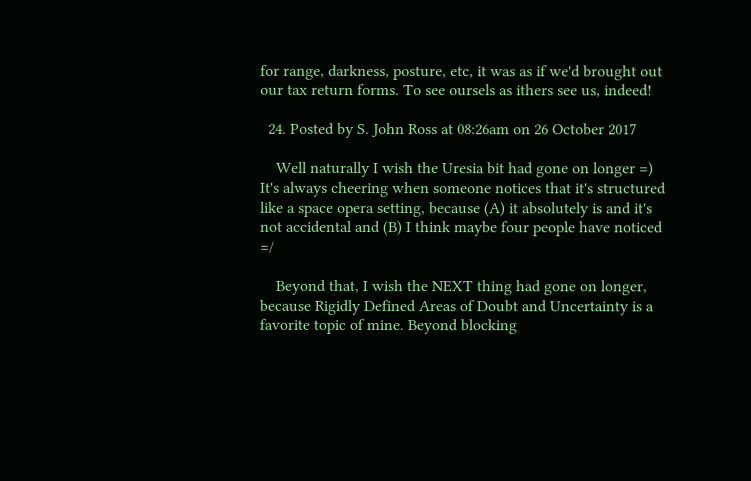for range, darkness, posture, etc, it was as if we'd brought out our tax return forms. To see oursels as ithers see us, indeed!

  24. Posted by S. John Ross at 08:26am on 26 October 2017

    Well naturally I wish the Uresia bit had gone on longer =) It's always cheering when someone notices that it's structured like a space opera setting, because (A) it absolutely is and it's not accidental and (B) I think maybe four people have noticed =/

    Beyond that, I wish the NEXT thing had gone on longer, because Rigidly Defined Areas of Doubt and Uncertainty is a favorite topic of mine. Beyond blocking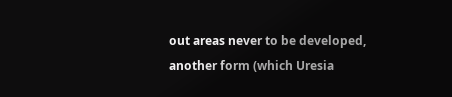out areas never to be developed, another form (which Uresia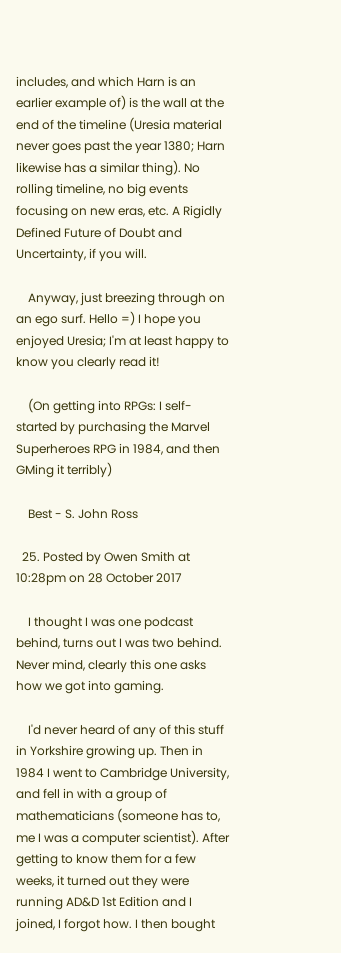includes, and which Harn is an earlier example of) is the wall at the end of the timeline (Uresia material never goes past the year 1380; Harn likewise has a similar thing). No rolling timeline, no big events focusing on new eras, etc. A Rigidly Defined Future of Doubt and Uncertainty, if you will.

    Anyway, just breezing through on an ego surf. Hello =) I hope you enjoyed Uresia; I'm at least happy to know you clearly read it!

    (On getting into RPGs: I self-started by purchasing the Marvel Superheroes RPG in 1984, and then GMing it terribly)

    Best - S. John Ross

  25. Posted by Owen Smith at 10:28pm on 28 October 2017

    I thought I was one podcast behind, turns out I was two behind. Never mind, clearly this one asks how we got into gaming.

    I'd never heard of any of this stuff in Yorkshire growing up. Then in 1984 I went to Cambridge University, and fell in with a group of mathematicians (someone has to, me I was a computer scientist). After getting to know them for a few weeks, it turned out they were running AD&D 1st Edition and I joined, I forgot how. I then bought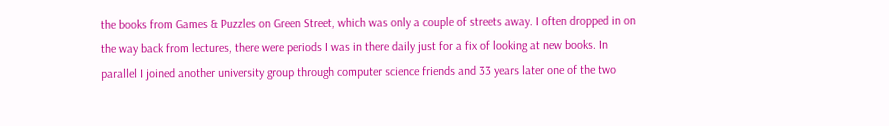the books from Games & Puzzles on Green Street, which was only a couple of streets away. I often dropped in on the way back from lectures, there were periods I was in there daily just for a fix of looking at new books. In parallel I joined another university group through computer science friends and 33 years later one of the two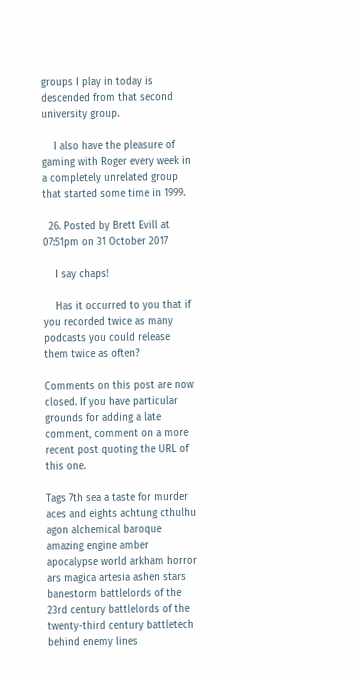groups I play in today is descended from that second university group.

    I also have the pleasure of gaming with Roger every week in a completely unrelated group that started some time in 1999.

  26. Posted by Brett Evill at 07:51pm on 31 October 2017

    I say chaps!

    Has it occurred to you that if you recorded twice as many podcasts you could release them twice as often?

Comments on this post are now closed. If you have particular grounds for adding a late comment, comment on a more recent post quoting the URL of this one.

Tags 7th sea a taste for murder aces and eights achtung cthulhu agon alchemical baroque amazing engine amber apocalypse world arkham horror ars magica artesia ashen stars banestorm battlelords of the 23rd century battlelords of the twenty-third century battletech behind enemy lines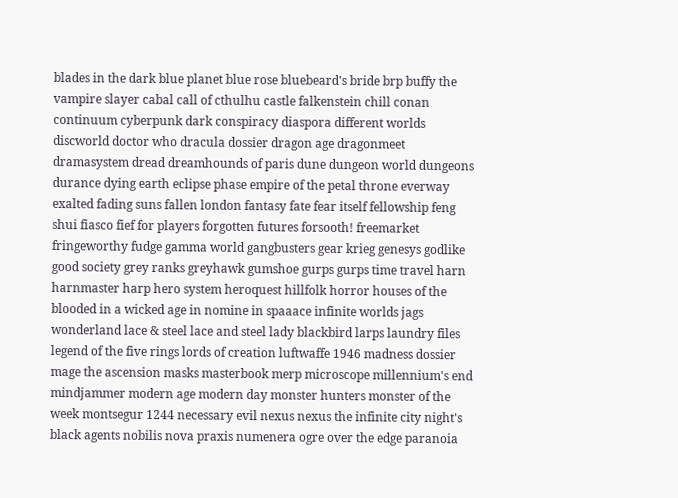blades in the dark blue planet blue rose bluebeard's bride brp buffy the vampire slayer cabal call of cthulhu castle falkenstein chill conan continuum cyberpunk dark conspiracy diaspora different worlds discworld doctor who dracula dossier dragon age dragonmeet dramasystem dread dreamhounds of paris dune dungeon world dungeons durance dying earth eclipse phase empire of the petal throne everway exalted fading suns fallen london fantasy fate fear itself fellowship feng shui fiasco fief for players forgotten futures forsooth! freemarket fringeworthy fudge gamma world gangbusters gear krieg genesys godlike good society grey ranks greyhawk gumshoe gurps gurps time travel harn harnmaster harp hero system heroquest hillfolk horror houses of the blooded in a wicked age in nomine in spaaace infinite worlds jags wonderland lace & steel lace and steel lady blackbird larps laundry files legend of the five rings lords of creation luftwaffe 1946 madness dossier mage the ascension masks masterbook merp microscope millennium's end mindjammer modern age modern day monster hunters monster of the week montsegur 1244 necessary evil nexus nexus the infinite city night's black agents nobilis nova praxis numenera ogre over the edge paranoia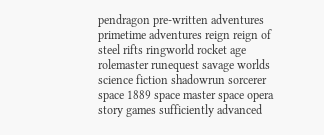pendragon pre-written adventures primetime adventures reign reign of steel rifts ringworld rocket age rolemaster runequest savage worlds science fiction shadowrun sorcerer space 1889 space master space opera story games sufficiently advanced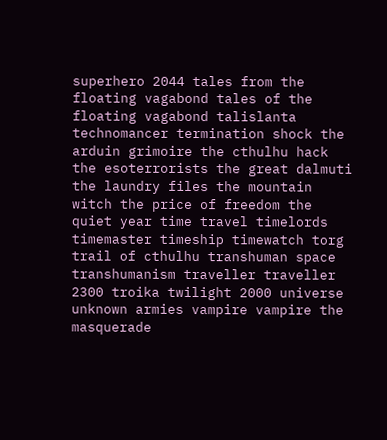superhero 2044 tales from the floating vagabond tales of the floating vagabond talislanta technomancer termination shock the arduin grimoire the cthulhu hack the esoterrorists the great dalmuti the laundry files the mountain witch the price of freedom the quiet year time travel timelords timemaster timeship timewatch torg trail of cthulhu transhuman space transhumanism traveller traveller 2300 troika twilight 2000 universe unknown armies vampire vampire the masquerade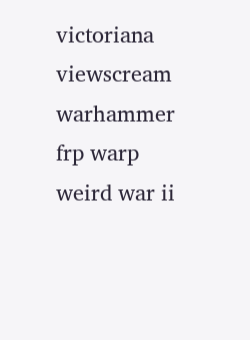victoriana viewscream warhammer frp warp weird war ii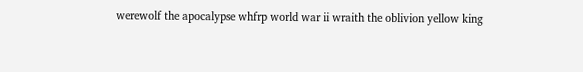werewolf the apocalypse whfrp world war ii wraith the oblivion yellow king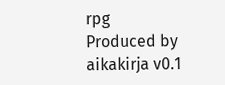rpg
Produced by aikakirja v0.1